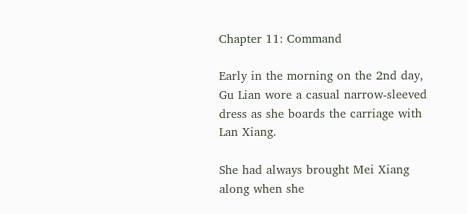Chapter 11: Command

Early in the morning on the 2nd day, Gu Lian wore a casual narrow-sleeved dress as she boards the carriage with Lan Xiang.

She had always brought Mei Xiang along when she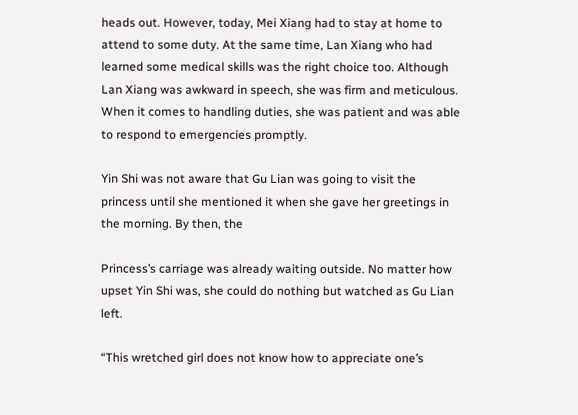heads out. However, today, Mei Xiang had to stay at home to attend to some duty. At the same time, Lan Xiang who had learned some medical skills was the right choice too. Although Lan Xiang was awkward in speech, she was firm and meticulous. When it comes to handling duties, she was patient and was able to respond to emergencies promptly.

Yin Shi was not aware that Gu Lian was going to visit the princess until she mentioned it when she gave her greetings in the morning. By then, the

Princess’s carriage was already waiting outside. No matter how upset Yin Shi was, she could do nothing but watched as Gu Lian left.

“This wretched girl does not know how to appreciate one’s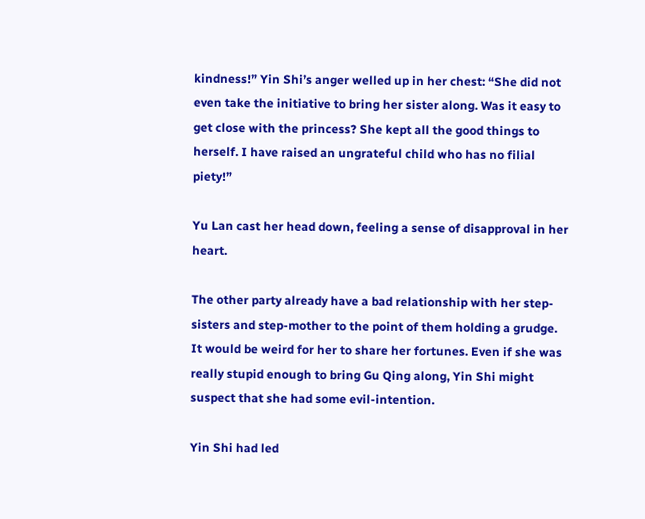kindness!” Yin Shi’s anger welled up in her chest: “She did not even take the initiative to bring her sister along. Was it easy to get close with the princess? She kept all the good things to herself. I have raised an ungrateful child who has no filial piety!”

Yu Lan cast her head down, feeling a sense of disapproval in her heart.

The other party already have a bad relationship with her step-sisters and step-mother to the point of them holding a grudge. It would be weird for her to share her fortunes. Even if she was really stupid enough to bring Gu Qing along, Yin Shi might suspect that she had some evil-intention.

Yin Shi had led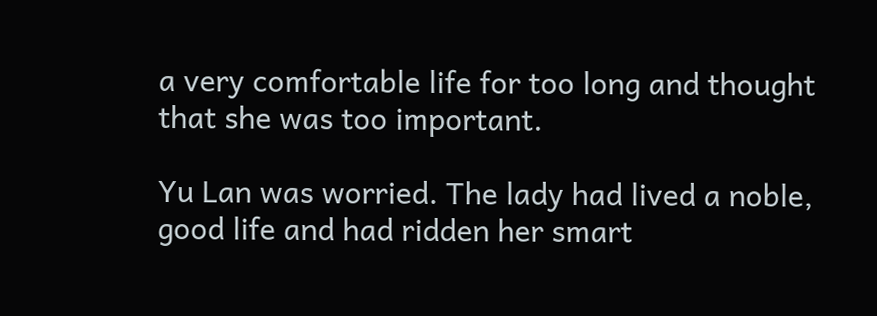a very comfortable life for too long and thought that she was too important.

Yu Lan was worried. The lady had lived a noble, good life and had ridden her smart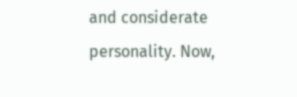and considerate personality. Now,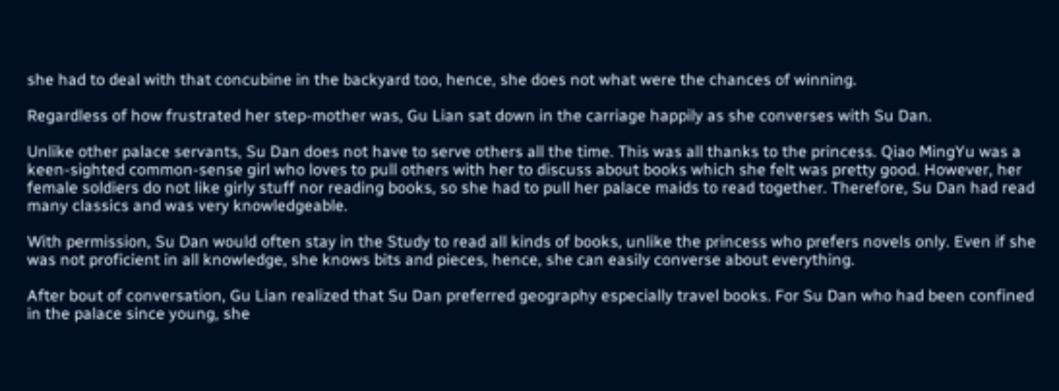she had to deal with that concubine in the backyard too, hence, she does not what were the chances of winning.

Regardless of how frustrated her step-mother was, Gu Lian sat down in the carriage happily as she converses with Su Dan.

Unlike other palace servants, Su Dan does not have to serve others all the time. This was all thanks to the princess. Qiao MingYu was a keen-sighted common-sense girl who loves to pull others with her to discuss about books which she felt was pretty good. However, her female soldiers do not like girly stuff nor reading books, so she had to pull her palace maids to read together. Therefore, Su Dan had read many classics and was very knowledgeable.

With permission, Su Dan would often stay in the Study to read all kinds of books, unlike the princess who prefers novels only. Even if she was not proficient in all knowledge, she knows bits and pieces, hence, she can easily converse about everything.

After bout of conversation, Gu Lian realized that Su Dan preferred geography especially travel books. For Su Dan who had been confined in the palace since young, she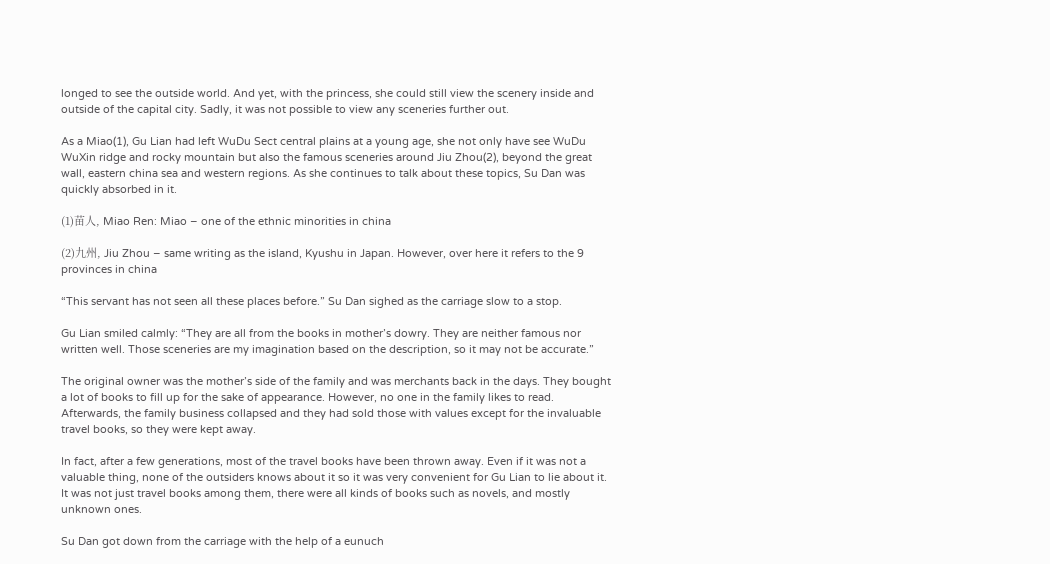longed to see the outside world. And yet, with the princess, she could still view the scenery inside and outside of the capital city. Sadly, it was not possible to view any sceneries further out.

As a Miao(1), Gu Lian had left WuDu Sect central plains at a young age, she not only have see WuDu WuXin ridge and rocky mountain but also the famous sceneries around Jiu Zhou(2), beyond the great wall, eastern china sea and western regions. As she continues to talk about these topics, Su Dan was quickly absorbed in it.

(1)苗人, Miao Ren: Miao – one of the ethnic minorities in china

(2)九州, Jiu Zhou – same writing as the island, Kyushu in Japan. However, over here it refers to the 9 provinces in china

“This servant has not seen all these places before.” Su Dan sighed as the carriage slow to a stop.

Gu Lian smiled calmly: “They are all from the books in mother’s dowry. They are neither famous nor written well. Those sceneries are my imagination based on the description, so it may not be accurate.”

The original owner was the mother’s side of the family and was merchants back in the days. They bought a lot of books to fill up for the sake of appearance. However, no one in the family likes to read. Afterwards, the family business collapsed and they had sold those with values except for the invaluable travel books, so they were kept away.

In fact, after a few generations, most of the travel books have been thrown away. Even if it was not a valuable thing, none of the outsiders knows about it so it was very convenient for Gu Lian to lie about it. It was not just travel books among them, there were all kinds of books such as novels, and mostly unknown ones.

Su Dan got down from the carriage with the help of a eunuch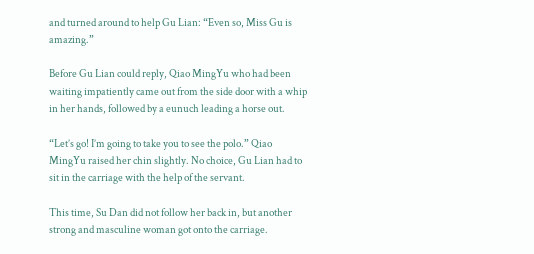and turned around to help Gu Lian: “Even so, Miss Gu is amazing.”

Before Gu Lian could reply, Qiao MingYu who had been waiting impatiently came out from the side door with a whip in her hands, followed by a eunuch leading a horse out.

“Let’s go! I’m going to take you to see the polo.” Qiao MingYu raised her chin slightly. No choice, Gu Lian had to sit in the carriage with the help of the servant.

This time, Su Dan did not follow her back in, but another strong and masculine woman got onto the carriage.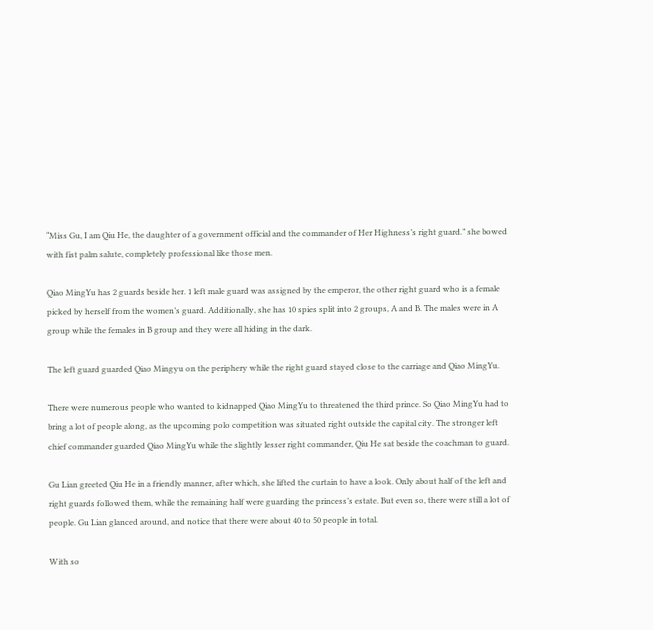“Miss Gu, I am Qiu He, the daughter of a government official and the commander of Her Highness’s right guard.” she bowed with fist palm salute, completely professional like those men.

Qiao MingYu has 2 guards beside her. 1 left male guard was assigned by the emperor, the other right guard who is a female picked by herself from the women’s guard. Additionally, she has 10 spies split into 2 groups, A and B. The males were in A group while the females in B group and they were all hiding in the dark.

The left guard guarded Qiao Mingyu on the periphery while the right guard stayed close to the carriage and Qiao MingYu.

There were numerous people who wanted to kidnapped Qiao MingYu to threatened the third prince. So Qiao MingYu had to bring a lot of people along, as the upcoming polo competition was situated right outside the capital city. The stronger left chief commander guarded Qiao MingYu while the slightly lesser right commander, Qiu He sat beside the coachman to guard.

Gu Lian greeted Qiu He in a friendly manner, after which, she lifted the curtain to have a look. Only about half of the left and right guards followed them, while the remaining half were guarding the princess’s estate. But even so, there were still a lot of people. Gu Lian glanced around, and notice that there were about 40 to 50 people in total.

With so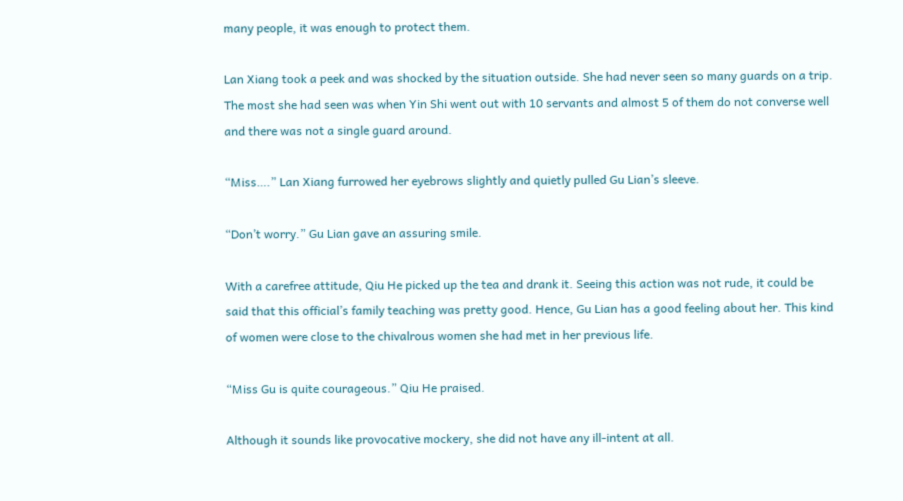many people, it was enough to protect them.

Lan Xiang took a peek and was shocked by the situation outside. She had never seen so many guards on a trip. The most she had seen was when Yin Shi went out with 10 servants and almost 5 of them do not converse well and there was not a single guard around.

“Miss….” Lan Xiang furrowed her eyebrows slightly and quietly pulled Gu Lian’s sleeve.

“Don’t worry.” Gu Lian gave an assuring smile.

With a carefree attitude, Qiu He picked up the tea and drank it. Seeing this action was not rude, it could be said that this official’s family teaching was pretty good. Hence, Gu Lian has a good feeling about her. This kind of women were close to the chivalrous women she had met in her previous life.

“Miss Gu is quite courageous.” Qiu He praised.

Although it sounds like provocative mockery, she did not have any ill-intent at all.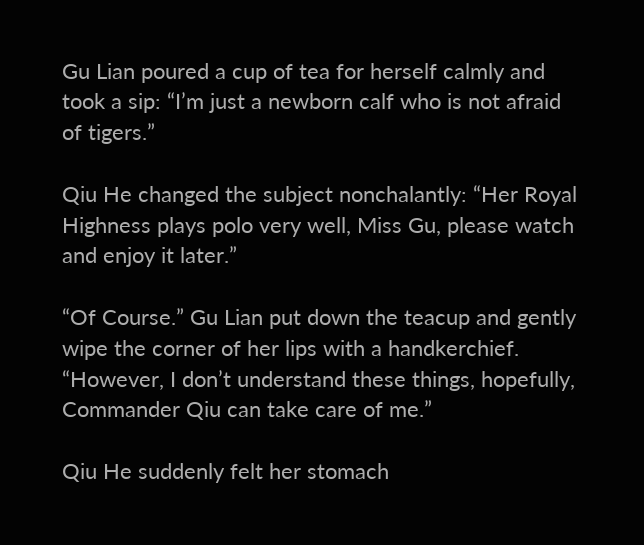Gu Lian poured a cup of tea for herself calmly and took a sip: “I’m just a newborn calf who is not afraid of tigers.”

Qiu He changed the subject nonchalantly: “Her Royal Highness plays polo very well, Miss Gu, please watch and enjoy it later.”

“Of Course.” Gu Lian put down the teacup and gently wipe the corner of her lips with a handkerchief. “However, I don’t understand these things, hopefully, Commander Qiu can take care of me.”

Qiu He suddenly felt her stomach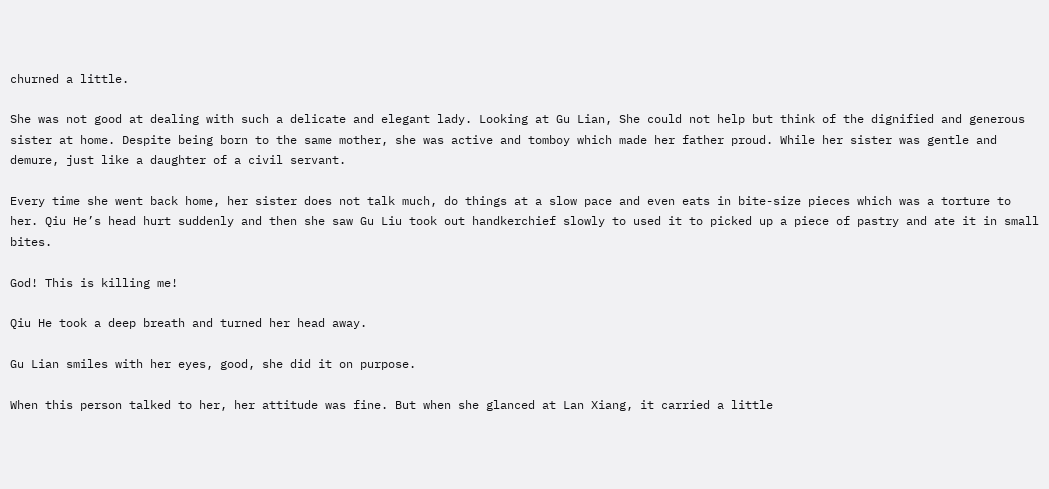churned a little.

She was not good at dealing with such a delicate and elegant lady. Looking at Gu Lian, She could not help but think of the dignified and generous sister at home. Despite being born to the same mother, she was active and tomboy which made her father proud. While her sister was gentle and demure, just like a daughter of a civil servant.

Every time she went back home, her sister does not talk much, do things at a slow pace and even eats in bite-size pieces which was a torture to her. Qiu He’s head hurt suddenly and then she saw Gu Liu took out handkerchief slowly to used it to picked up a piece of pastry and ate it in small bites.

God! This is killing me!

Qiu He took a deep breath and turned her head away.

Gu Lian smiles with her eyes, good, she did it on purpose.

When this person talked to her, her attitude was fine. But when she glanced at Lan Xiang, it carried a little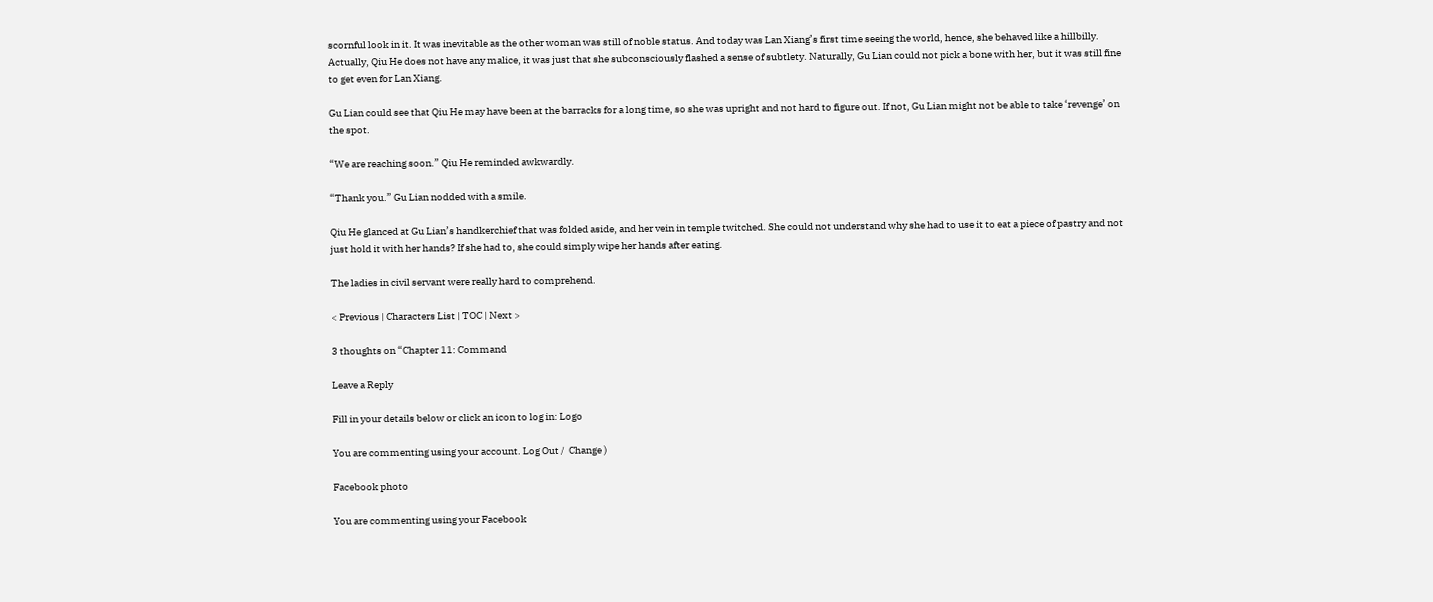scornful look in it. It was inevitable as the other woman was still of noble status. And today was Lan Xiang’s first time seeing the world, hence, she behaved like a hillbilly. Actually, Qiu He does not have any malice, it was just that she subconsciously flashed a sense of subtlety. Naturally, Gu Lian could not pick a bone with her, but it was still fine to get even for Lan Xiang.

Gu Lian could see that Qiu He may have been at the barracks for a long time, so she was upright and not hard to figure out. If not, Gu Lian might not be able to take ‘revenge’ on the spot.

“We are reaching soon.” Qiu He reminded awkwardly.

“Thank you.” Gu Lian nodded with a smile.

Qiu He glanced at Gu Lian’s handkerchief that was folded aside, and her vein in temple twitched. She could not understand why she had to use it to eat a piece of pastry and not just hold it with her hands? If she had to, she could simply wipe her hands after eating.

The ladies in civil servant were really hard to comprehend.

< Previous | Characters List | TOC | Next >

3 thoughts on “Chapter 11: Command

Leave a Reply

Fill in your details below or click an icon to log in: Logo

You are commenting using your account. Log Out /  Change )

Facebook photo

You are commenting using your Facebook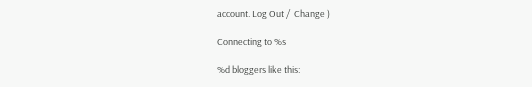account. Log Out /  Change )

Connecting to %s

%d bloggers like this: